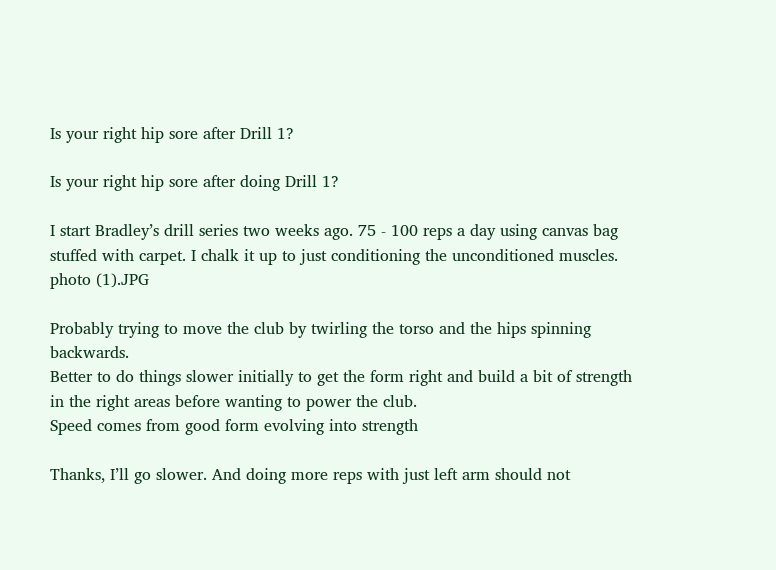Is your right hip sore after Drill 1?

Is your right hip sore after doing Drill 1?

I start Bradley’s drill series two weeks ago. 75 - 100 reps a day using canvas bag stuffed with carpet. I chalk it up to just conditioning the unconditioned muscles.
photo (1).JPG

Probably trying to move the club by twirling the torso and the hips spinning backwards.
Better to do things slower initially to get the form right and build a bit of strength in the right areas before wanting to power the club.
Speed comes from good form evolving into strength

Thanks, I’ll go slower. And doing more reps with just left arm should not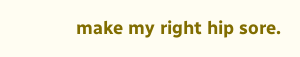make my right hip sore.